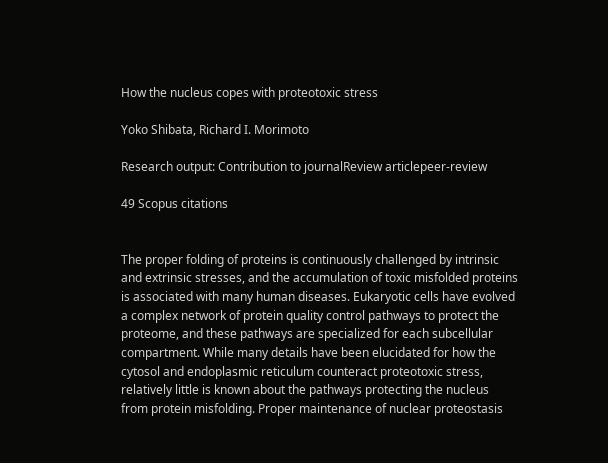How the nucleus copes with proteotoxic stress

Yoko Shibata, Richard I. Morimoto

Research output: Contribution to journalReview articlepeer-review

49 Scopus citations


The proper folding of proteins is continuously challenged by intrinsic and extrinsic stresses, and the accumulation of toxic misfolded proteins is associated with many human diseases. Eukaryotic cells have evolved a complex network of protein quality control pathways to protect the proteome, and these pathways are specialized for each subcellular compartment. While many details have been elucidated for how the cytosol and endoplasmic reticulum counteract proteotoxic stress, relatively little is known about the pathways protecting the nucleus from protein misfolding. Proper maintenance of nuclear proteostasis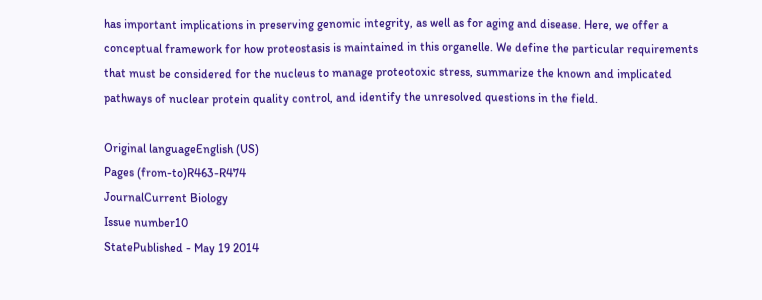has important implications in preserving genomic integrity, as well as for aging and disease. Here, we offer a conceptual framework for how proteostasis is maintained in this organelle. We define the particular requirements that must be considered for the nucleus to manage proteotoxic stress, summarize the known and implicated pathways of nuclear protein quality control, and identify the unresolved questions in the field.

Original languageEnglish (US)
Pages (from-to)R463-R474
JournalCurrent Biology
Issue number10
StatePublished - May 19 2014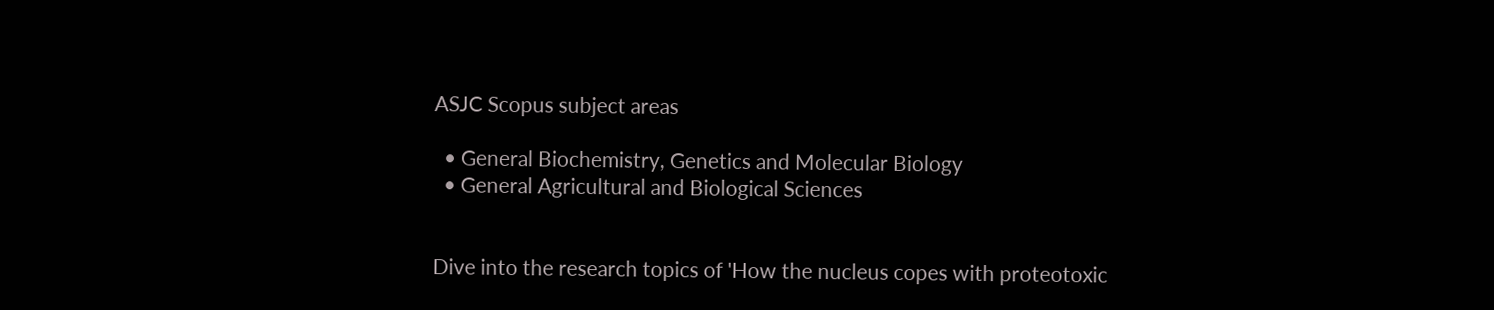ASJC Scopus subject areas

  • General Biochemistry, Genetics and Molecular Biology
  • General Agricultural and Biological Sciences


Dive into the research topics of 'How the nucleus copes with proteotoxic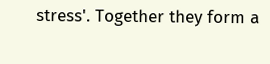stress'. Together they form a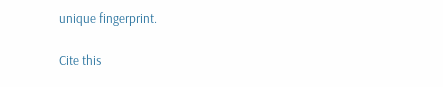unique fingerprint.

Cite this